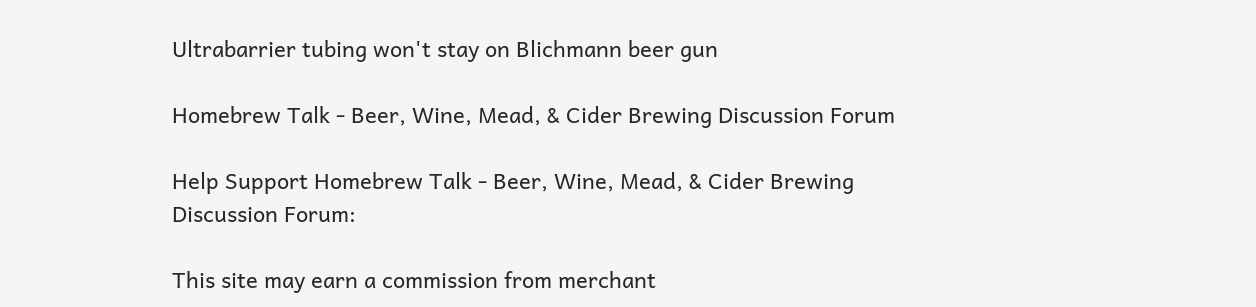Ultrabarrier tubing won't stay on Blichmann beer gun

Homebrew Talk - Beer, Wine, Mead, & Cider Brewing Discussion Forum

Help Support Homebrew Talk - Beer, Wine, Mead, & Cider Brewing Discussion Forum:

This site may earn a commission from merchant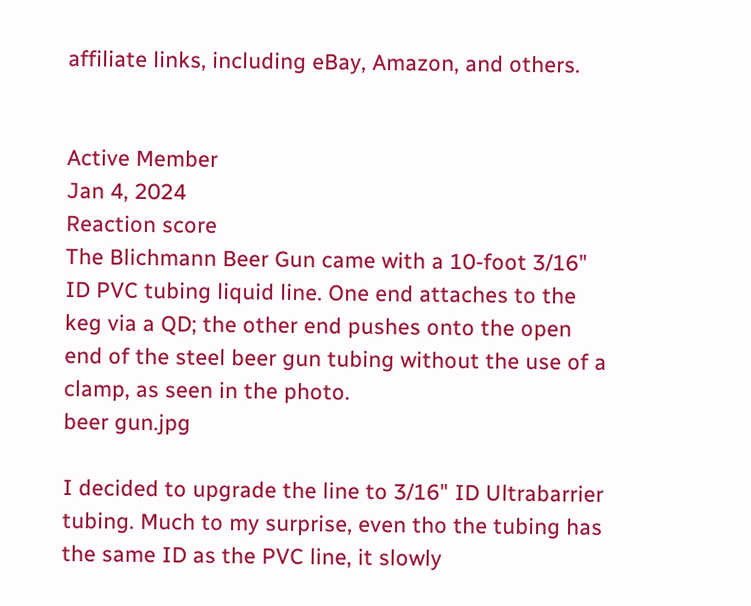affiliate links, including eBay, Amazon, and others.


Active Member
Jan 4, 2024
Reaction score
The Blichmann Beer Gun came with a 10-foot 3/16" ID PVC tubing liquid line. One end attaches to the keg via a QD; the other end pushes onto the open end of the steel beer gun tubing without the use of a clamp, as seen in the photo.
beer gun.jpg

I decided to upgrade the line to 3/16" ID Ultrabarrier tubing. Much to my surprise, even tho the tubing has the same ID as the PVC line, it slowly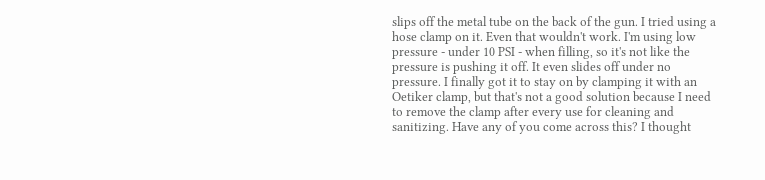slips off the metal tube on the back of the gun. I tried using a hose clamp on it. Even that wouldn't work. I'm using low pressure - under 10 PSI - when filling, so it's not like the pressure is pushing it off. It even slides off under no pressure. I finally got it to stay on by clamping it with an Oetiker clamp, but that's not a good solution because I need to remove the clamp after every use for cleaning and sanitizing. Have any of you come across this? I thought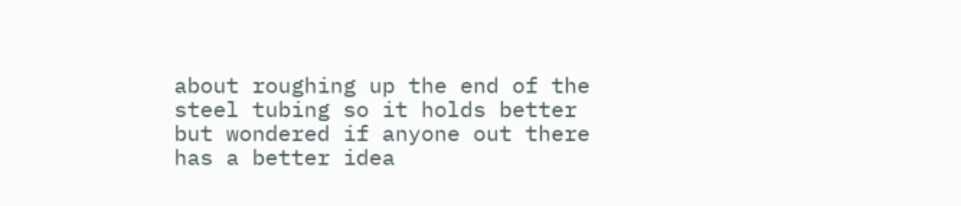about roughing up the end of the steel tubing so it holds better but wondered if anyone out there has a better idea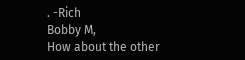. -Rich
Bobby M,
How about the other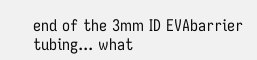end of the 3mm ID EVAbarrier tubing... what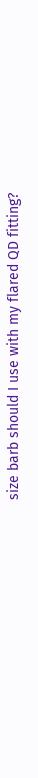size barb should I use with my flared QD fitting?